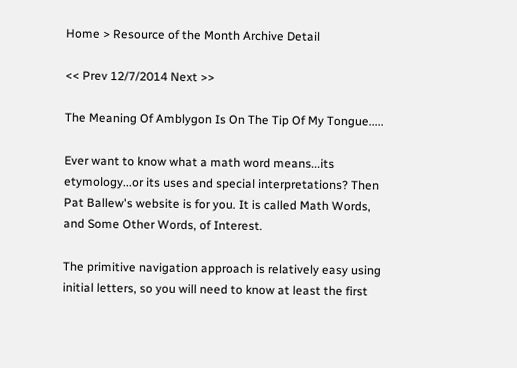Home > Resource of the Month Archive Detail

<< Prev 12/7/2014 Next >>

The Meaning Of Amblygon Is On The Tip Of My Tongue.....

Ever want to know what a math word means...its etymology...or its uses and special interpretations? Then Pat Ballew's website is for you. It is called Math Words, and Some Other Words, of Interest.

The primitive navigation approach is relatively easy using initial letters, so you will need to know at least the first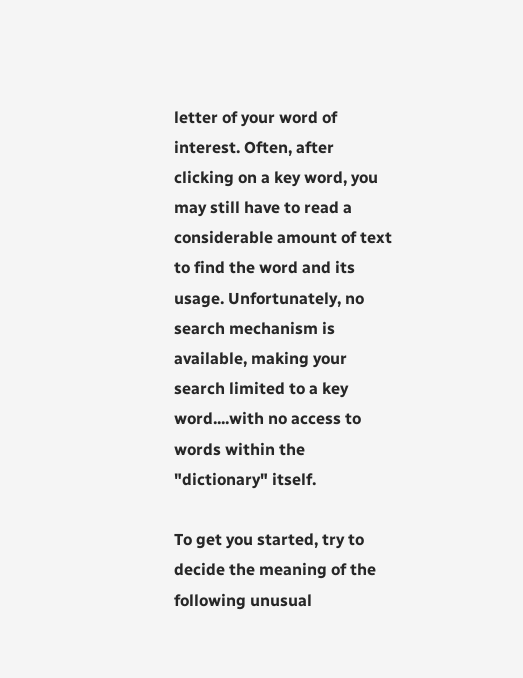letter of your word of interest. Often, after clicking on a key word, you may still have to read a considerable amount of text to find the word and its usage. Unfortunately, no search mechanism is available, making your search limited to a key word....with no access to words within the "dictionary" itself.

To get you started, try to decide the meaning of the following unusual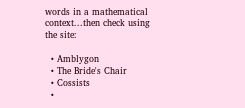words in a mathematical context...then check using the site:

  • Amblygon
  • The Bride's Chair
  • Cossists
  •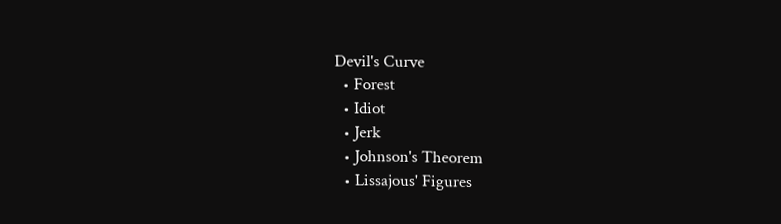Devil's Curve
  • Forest
  • Idiot
  • Jerk
  • Johnson's Theorem
  • Lissajous' Figures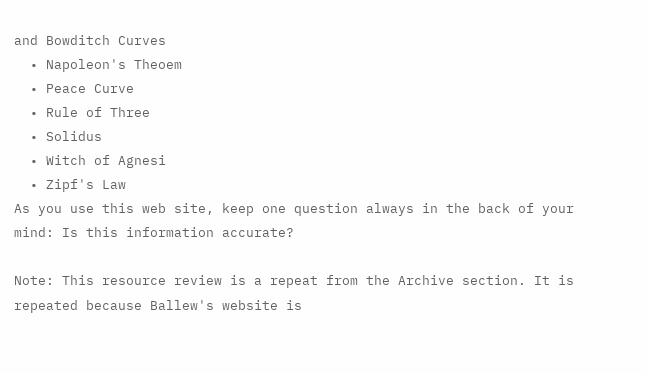and Bowditch Curves
  • Napoleon's Theoem
  • Peace Curve
  • Rule of Three
  • Solidus
  • Witch of Agnesi
  • Zipf's Law
As you use this web site, keep one question always in the back of your mind: Is this information accurate?

Note: This resource review is a repeat from the Archive section. It is repeated because Ballew's website is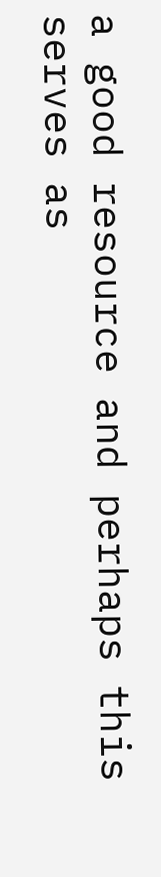a good resource and perhaps this serves as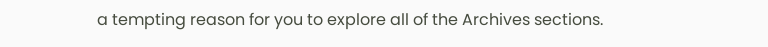a tempting reason for you to explore all of the Archives sections.